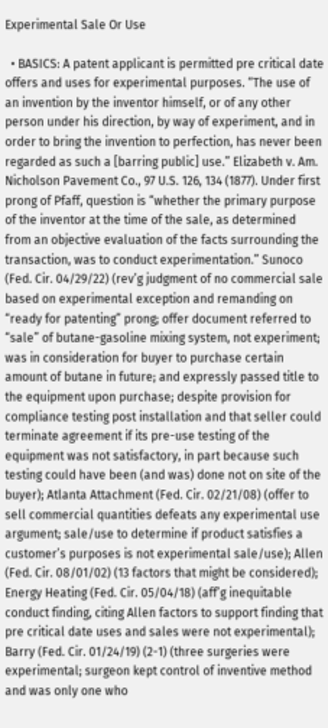Experimental Sale Or Use

  • BASICS: A patent applicant is permitted pre critical date offers and uses for experimental purposes. “The use of an invention by the inventor himself, or of any other person under his direction, by way of experiment, and in order to bring the invention to perfection, has never been regarded as such a [barring public] use.” Elizabeth v. Am. Nicholson Pavement Co., 97 U.S. 126, 134 (1877). Under first prong of Pfaff, question is “whether the primary purpose of the inventor at the time of the sale, as determined from an objective evaluation of the facts surrounding the transaction, was to conduct experimentation.” Sunoco (Fed. Cir. 04/29/22) (rev’g judgment of no commercial sale based on experimental exception and remanding on “ready for patenting” prong; offer document referred to “sale” of butane-gasoline mixing system, not experiment; was in consideration for buyer to purchase certain amount of butane in future; and expressly passed title to the equipment upon purchase; despite provision for compliance testing post installation and that seller could terminate agreement if its pre-use testing of the equipment was not satisfactory, in part because such testing could have been (and was) done not on site of the buyer); Atlanta Attachment (Fed. Cir. 02/21/08) (offer to sell commercial quantities defeats any experimental use argument; sale/use to determine if product satisfies a customer’s purposes is not experimental sale/use); Allen (Fed. Cir. 08/01/02) (13 factors that might be considered); Energy Heating (Fed. Cir. 05/04/18) (aff’g inequitable conduct finding, citing Allen factors to support finding that pre critical date uses and sales were not experimental); Barry (Fed. Cir. 01/24/19) (2-1) (three surgeries were experimental; surgeon kept control of inventive method and was only one who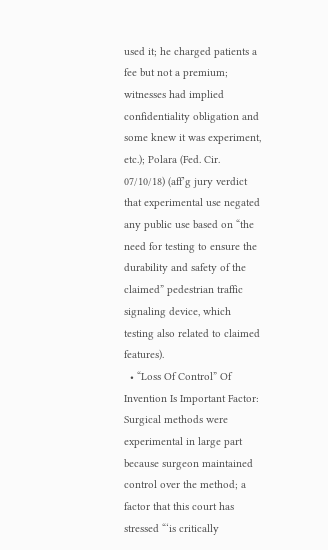used it; he charged patients a fee but not a premium; witnesses had implied confidentiality obligation and some knew it was experiment, etc.); Polara (Fed. Cir. 07/10/18) (aff’g jury verdict that experimental use negated any public use based on “the need for testing to ensure the durability and safety of the claimed” pedestrian traffic signaling device, which testing also related to claimed features).
  • “Loss Of Control” Of Invention Is Important Factor: Surgical methods were experimental in large part because surgeon maintained control over the method; a factor that this court has stressed “‘is critically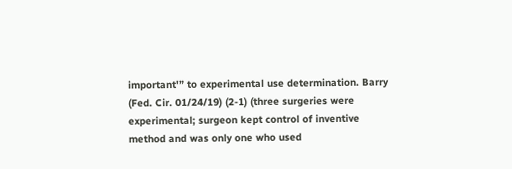important'” to experimental use determination. Barry (Fed. Cir. 01/24/19) (2-1) (three surgeries were experimental; surgeon kept control of inventive method and was only one who used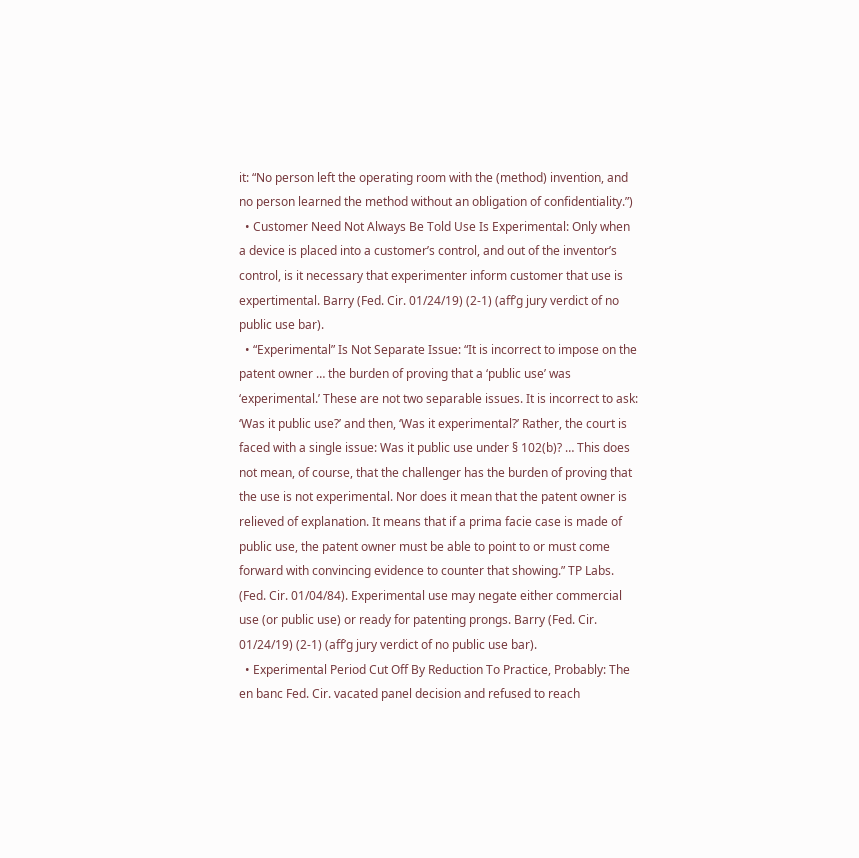it: “No person left the operating room with the (method) invention, and no person learned the method without an obligation of confidentiality.”)
  • Customer Need Not Always Be Told Use Is Experimental: Only when a device is placed into a customer’s control, and out of the inventor’s control, is it necessary that experimenter inform customer that use is expertimental. Barry (Fed. Cir. 01/24/19) (2-1) (aff’g jury verdict of no public use bar).
  • “Experimental” Is Not Separate Issue: “It is incorrect to impose on the patent owner … the burden of proving that a ‘public use’ was ‘experimental.’ These are not two separable issues. It is incorrect to ask: ‘Was it public use?’ and then, ‘Was it experimental?’ Rather, the court is faced with a single issue: Was it public use under § 102(b)? … This does not mean, of course, that the challenger has the burden of proving that the use is not experimental. Nor does it mean that the patent owner is relieved of explanation. It means that if a prima facie case is made of public use, the patent owner must be able to point to or must come forward with convincing evidence to counter that showing.” TP Labs. (Fed. Cir. 01/04/84). Experimental use may negate either commercial use (or public use) or ready for patenting prongs. Barry (Fed. Cir. 01/24/19) (2-1) (aff’g jury verdict of no public use bar).
  • Experimental Period Cut Off By Reduction To Practice, Probably: The en banc Fed. Cir. vacated panel decision and refused to reach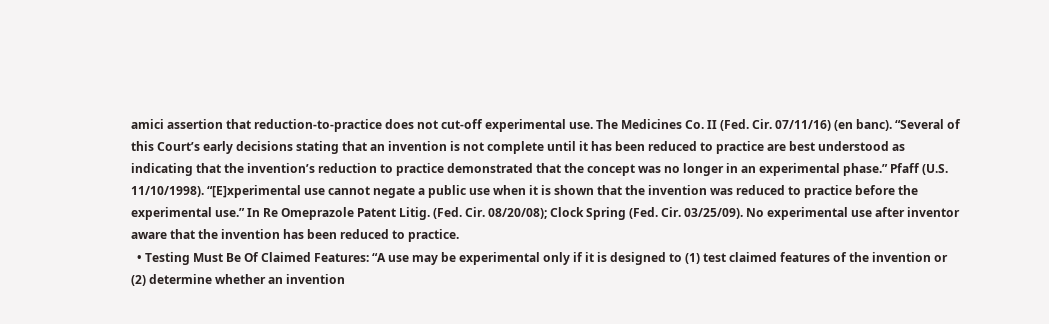amici assertion that reduction-to-practice does not cut-off experimental use. The Medicines Co. II (Fed. Cir. 07/11/16) (en banc). “Several of this Court’s early decisions stating that an invention is not complete until it has been reduced to practice are best understood as indicating that the invention’s reduction to practice demonstrated that the concept was no longer in an experimental phase.” Pfaff (U.S. 11/10/1998). “[E]xperimental use cannot negate a public use when it is shown that the invention was reduced to practice before the experimental use.” In Re Omeprazole Patent Litig. (Fed. Cir. 08/20/08); Clock Spring (Fed. Cir. 03/25/09). No experimental use after inventor aware that the invention has been reduced to practice.
  • Testing Must Be Of Claimed Features: “A use may be experimental only if it is designed to (1) test claimed features of the invention or (2) determine whether an invention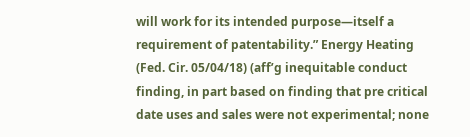will work for its intended purpose—itself a requirement of patentability.” Energy Heating (Fed. Cir. 05/04/18) (aff’g inequitable conduct finding, in part based on finding that pre critical date uses and sales were not experimental; none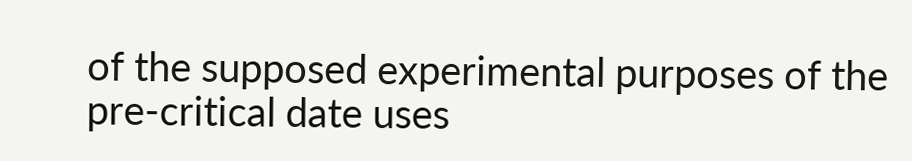of the supposed experimental purposes of the pre-critical date uses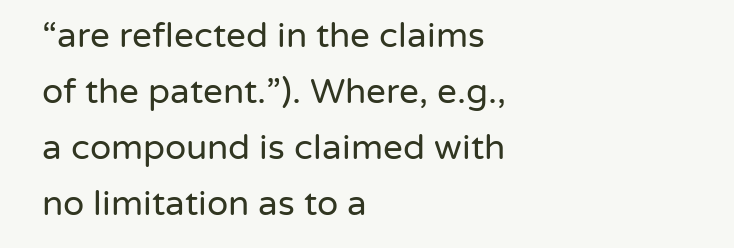“are reflected in the claims of the patent.”). Where, e.g., a compound is claimed with no limitation as to a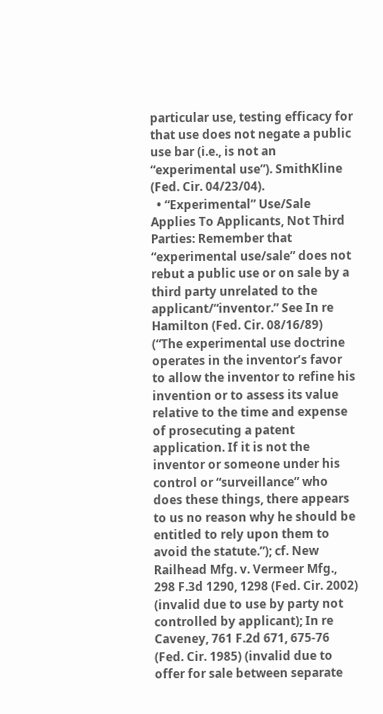particular use, testing efficacy for that use does not negate a public use bar (i.e., is not an “experimental use”). SmithKline (Fed. Cir. 04/23/04).
  • “Experimental” Use/Sale Applies To Applicants, Not Third Parties: Remember that “experimental use/sale” does not rebut a public use or on sale by a third party unrelated to the applicant/“inventor.” See In re Hamilton (Fed. Cir. 08/16/89) (“The experimental use doctrine operates in the inventor’s favor to allow the inventor to refine his invention or to assess its value relative to the time and expense of prosecuting a patent application. If it is not the inventor or someone under his control or “surveillance” who does these things, there appears to us no reason why he should be entitled to rely upon them to avoid the statute.”); cf. New Railhead Mfg. v. Vermeer Mfg., 298 F.3d 1290, 1298 (Fed. Cir. 2002) (invalid due to use by party not controlled by applicant); In re Caveney, 761 F.2d 671, 675-76 (Fed. Cir. 1985) (invalid due to offer for sale between separate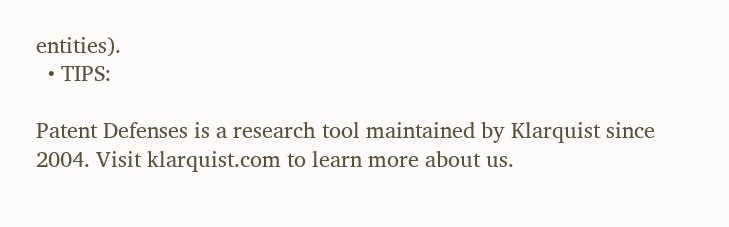entities).
  • TIPS:

Patent Defenses is a research tool maintained by Klarquist since 2004. Visit klarquist.com to learn more about us.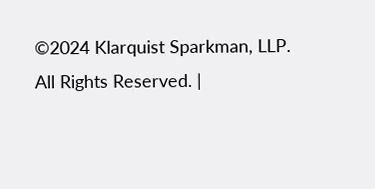©2024 Klarquist Sparkman, LLP. All Rights Reserved. |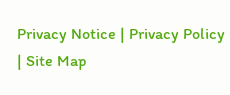Privacy Notice | Privacy Policy | Site Map